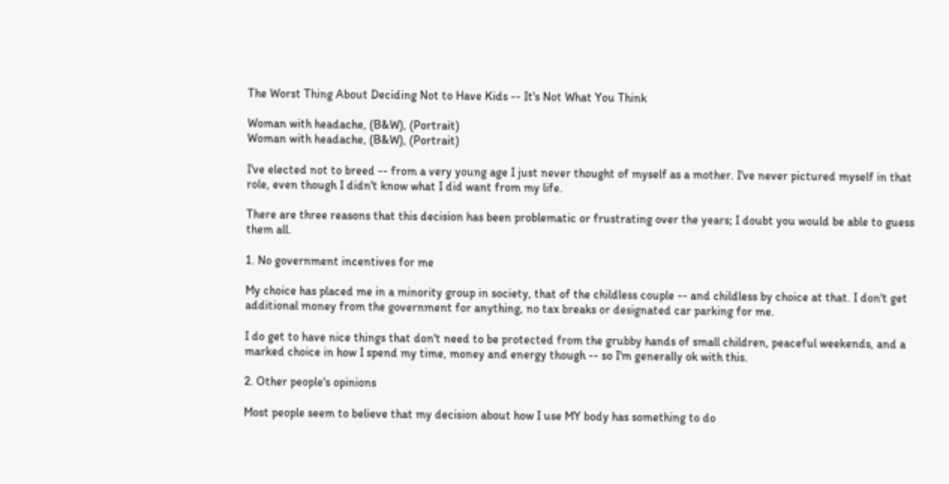The Worst Thing About Deciding Not to Have Kids -- It's Not What You Think

Woman with headache, (B&W), (Portrait)
Woman with headache, (B&W), (Portrait)

I've elected not to breed -- from a very young age I just never thought of myself as a mother. I've never pictured myself in that role, even though I didn't know what I did want from my life.

There are three reasons that this decision has been problematic or frustrating over the years; I doubt you would be able to guess them all.

1. No government incentives for me

My choice has placed me in a minority group in society, that of the childless couple -- and childless by choice at that. I don't get additional money from the government for anything, no tax breaks or designated car parking for me.

I do get to have nice things that don't need to be protected from the grubby hands of small children, peaceful weekends, and a marked choice in how I spend my time, money and energy though -- so I'm generally ok with this.

2. Other people's opinions

Most people seem to believe that my decision about how I use MY body has something to do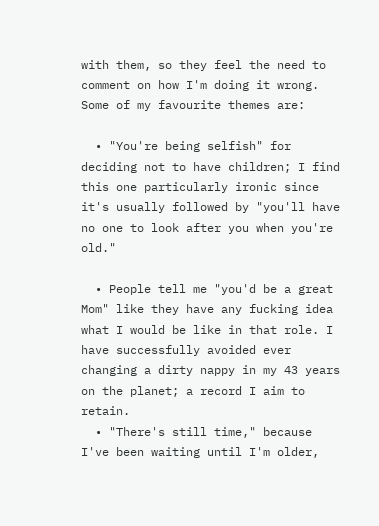with them, so they feel the need to comment on how I'm doing it wrong. Some of my favourite themes are:

  • "You're being selfish" for deciding not to have children; I find this one particularly ironic since it's usually followed by "you'll have no one to look after you when you're old."

  • People tell me "you'd be a great Mom" like they have any fucking idea what I would be like in that role. I have successfully avoided ever changing a dirty nappy in my 43 years on the planet; a record I aim to retain.
  • "There's still time," because I've been waiting until I'm older,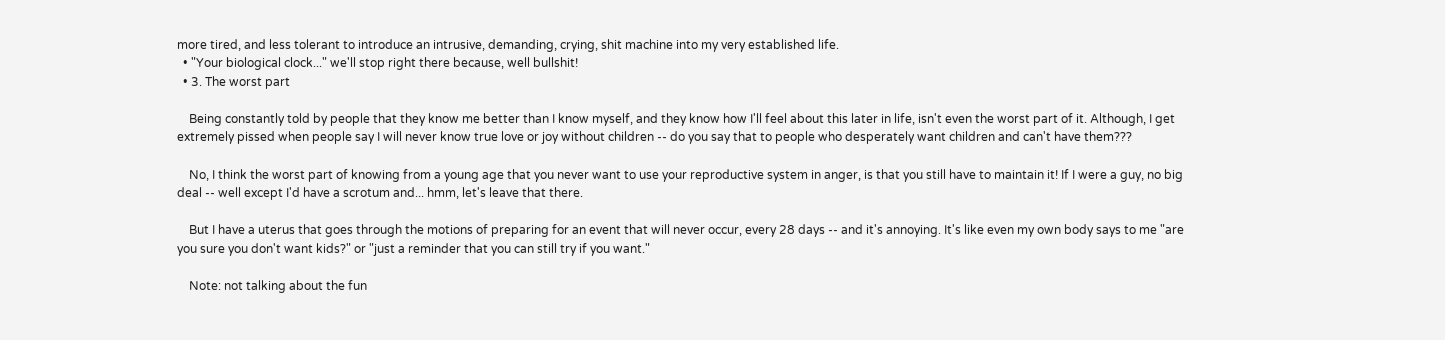more tired, and less tolerant to introduce an intrusive, demanding, crying, shit machine into my very established life.
  • "Your biological clock..." we'll stop right there because, well bullshit!
  • 3. The worst part

    Being constantly told by people that they know me better than I know myself, and they know how I'll feel about this later in life, isn't even the worst part of it. Although, I get extremely pissed when people say I will never know true love or joy without children -- do you say that to people who desperately want children and can't have them???

    No, I think the worst part of knowing from a young age that you never want to use your reproductive system in anger, is that you still have to maintain it! If I were a guy, no big deal -- well except I'd have a scrotum and... hmm, let's leave that there.

    But I have a uterus that goes through the motions of preparing for an event that will never occur, every 28 days -- and it's annoying. It's like even my own body says to me "are you sure you don't want kids?" or "just a reminder that you can still try if you want."

    Note: not talking about the fun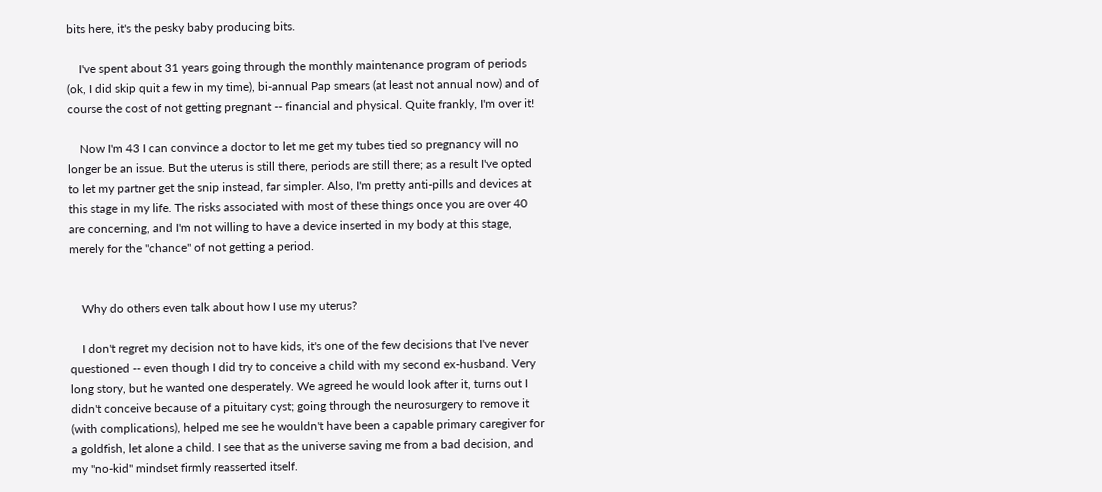bits here, it's the pesky baby producing bits.

    I've spent about 31 years going through the monthly maintenance program of periods (ok, I did skip quit a few in my time), bi-annual Pap smears (at least not annual now) and of course the cost of not getting pregnant -- financial and physical. Quite frankly, I'm over it!

    Now I'm 43 I can convince a doctor to let me get my tubes tied so pregnancy will no longer be an issue. But the uterus is still there, periods are still there; as a result I've opted to let my partner get the snip instead, far simpler. Also, I'm pretty anti-pills and devices at this stage in my life. The risks associated with most of these things once you are over 40 are concerning, and I'm not willing to have a device inserted in my body at this stage, merely for the "chance" of not getting a period.


    Why do others even talk about how I use my uterus?

    I don't regret my decision not to have kids, it's one of the few decisions that I've never questioned -- even though I did try to conceive a child with my second ex-husband. Very long story, but he wanted one desperately. We agreed he would look after it, turns out I didn't conceive because of a pituitary cyst; going through the neurosurgery to remove it (with complications), helped me see he wouldn't have been a capable primary caregiver for a goldfish, let alone a child. I see that as the universe saving me from a bad decision, and my "no-kid" mindset firmly reasserted itself.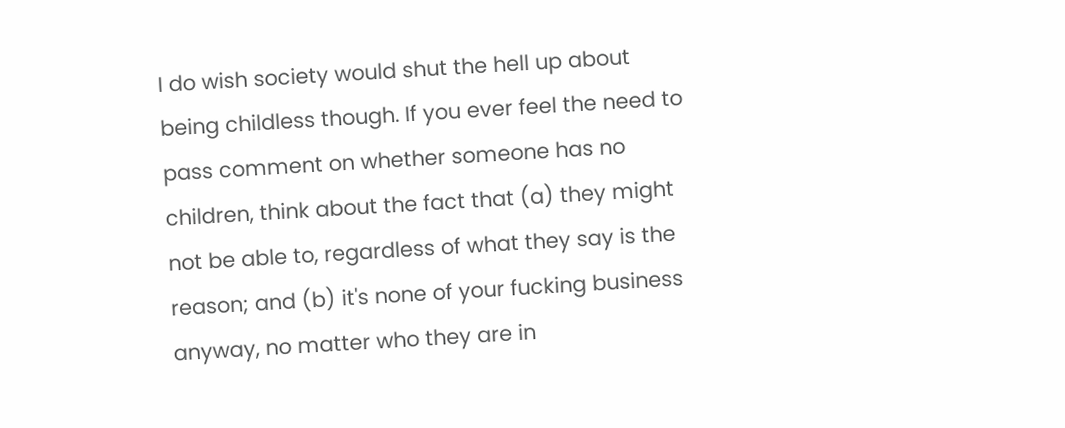I do wish society would shut the hell up about being childless though. If you ever feel the need to pass comment on whether someone has no children, think about the fact that (a) they might not be able to, regardless of what they say is the reason; and (b) it's none of your fucking business anyway, no matter who they are in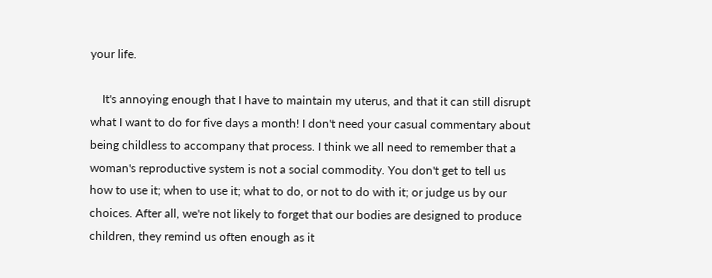your life.

    It's annoying enough that I have to maintain my uterus, and that it can still disrupt what I want to do for five days a month! I don't need your casual commentary about being childless to accompany that process. I think we all need to remember that a woman's reproductive system is not a social commodity. You don't get to tell us how to use it; when to use it; what to do, or not to do with it; or judge us by our choices. After all, we're not likely to forget that our bodies are designed to produce children, they remind us often enough as it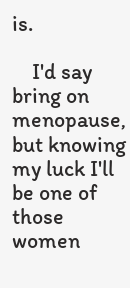is.

    I'd say bring on menopause, but knowing my luck I'll be one of those women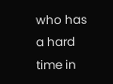who has a hard time in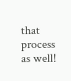that process as well!